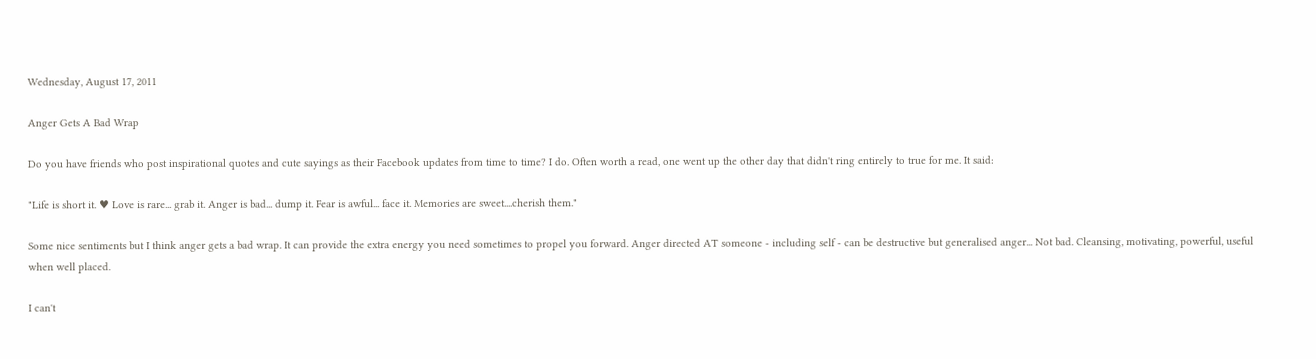Wednesday, August 17, 2011

Anger Gets A Bad Wrap

Do you have friends who post inspirational quotes and cute sayings as their Facebook updates from time to time? I do. Often worth a read, one went up the other day that didn't ring entirely to true for me. It said:

"Life is short it. ♥ Love is rare... grab it. Anger is bad... dump it. Fear is awful... face it. Memories are sweet....cherish them."

Some nice sentiments but I think anger gets a bad wrap. It can provide the extra energy you need sometimes to propel you forward. Anger directed AT someone - including self - can be destructive but generalised anger... Not bad. Cleansing, motivating, powerful, useful when well placed.

I can't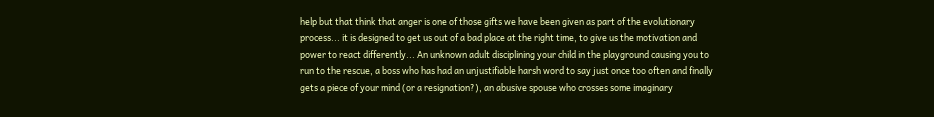help but that think that anger is one of those gifts we have been given as part of the evolutionary process... it is designed to get us out of a bad place at the right time, to give us the motivation and power to react differently... An unknown adult disciplining your child in the playground causing you to run to the rescue, a boss who has had an unjustifiable harsh word to say just once too often and finally gets a piece of your mind (or a resignation?), an abusive spouse who crosses some imaginary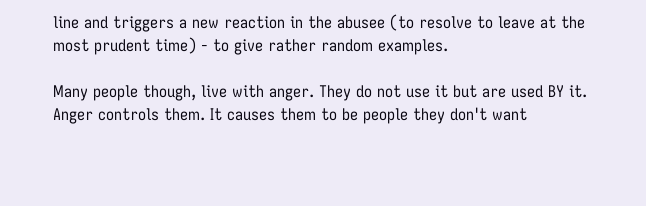line and triggers a new reaction in the abusee (to resolve to leave at the most prudent time) - to give rather random examples.

Many people though, live with anger. They do not use it but are used BY it. Anger controls them. It causes them to be people they don't want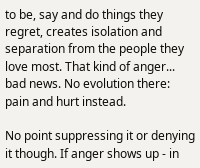to be, say and do things they regret, creates isolation and separation from the people they love most. That kind of anger... bad news. No evolution there: pain and hurt instead.

No point suppressing it or denying it though. If anger shows up - in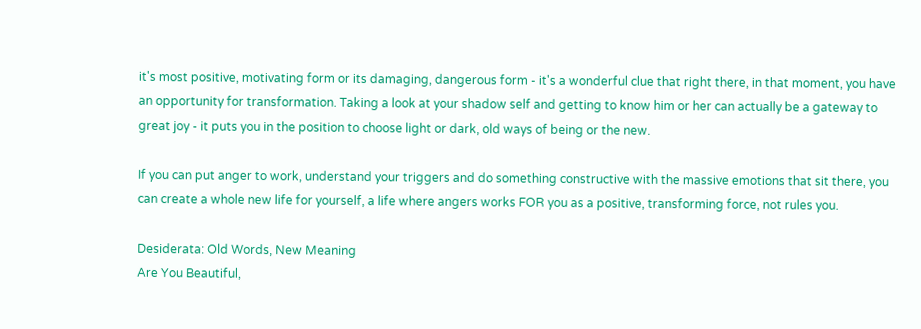it's most positive, motivating form or its damaging, dangerous form - it's a wonderful clue that right there, in that moment, you have an opportunity for transformation. Taking a look at your shadow self and getting to know him or her can actually be a gateway to great joy - it puts you in the position to choose light or dark, old ways of being or the new.

If you can put anger to work, understand your triggers and do something constructive with the massive emotions that sit there, you can create a whole new life for yourself, a life where angers works FOR you as a positive, transforming force, not rules you.

Desiderata: Old Words, New Meaning
Are You Beautiful,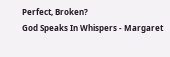Perfect, Broken?
God Speaks In Whispers - Margaret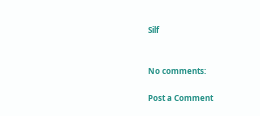Silf


No comments:

Post a Comment